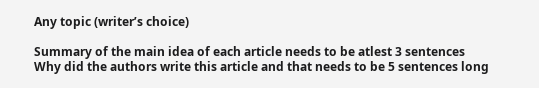Any topic (writer’s choice)

Summary of the main idea of each article needs to be atlest 3 sentences
Why did the authors write this article and that needs to be 5 sentences long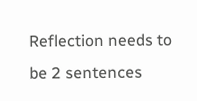Reflection needs to be 2 sentences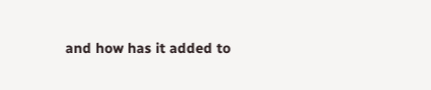and how has it added to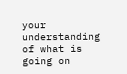your understanding of what is going on